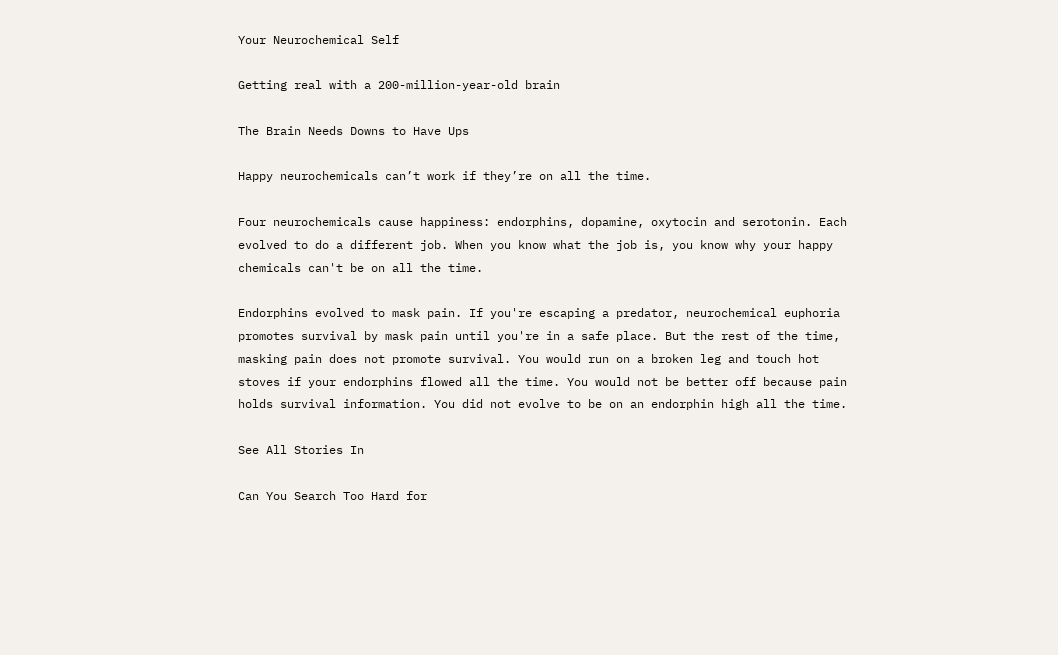Your Neurochemical Self

Getting real with a 200-million-year-old brain

The Brain Needs Downs to Have Ups

Happy neurochemicals can’t work if they’re on all the time.

Four neurochemicals cause happiness: endorphins, dopamine, oxytocin and serotonin. Each evolved to do a different job. When you know what the job is, you know why your happy chemicals can't be on all the time.

Endorphins evolved to mask pain. If you're escaping a predator, neurochemical euphoria promotes survival by mask pain until you're in a safe place. But the rest of the time, masking pain does not promote survival. You would run on a broken leg and touch hot stoves if your endorphins flowed all the time. You would not be better off because pain holds survival information. You did not evolve to be on an endorphin high all the time.

See All Stories In

Can You Search Too Hard for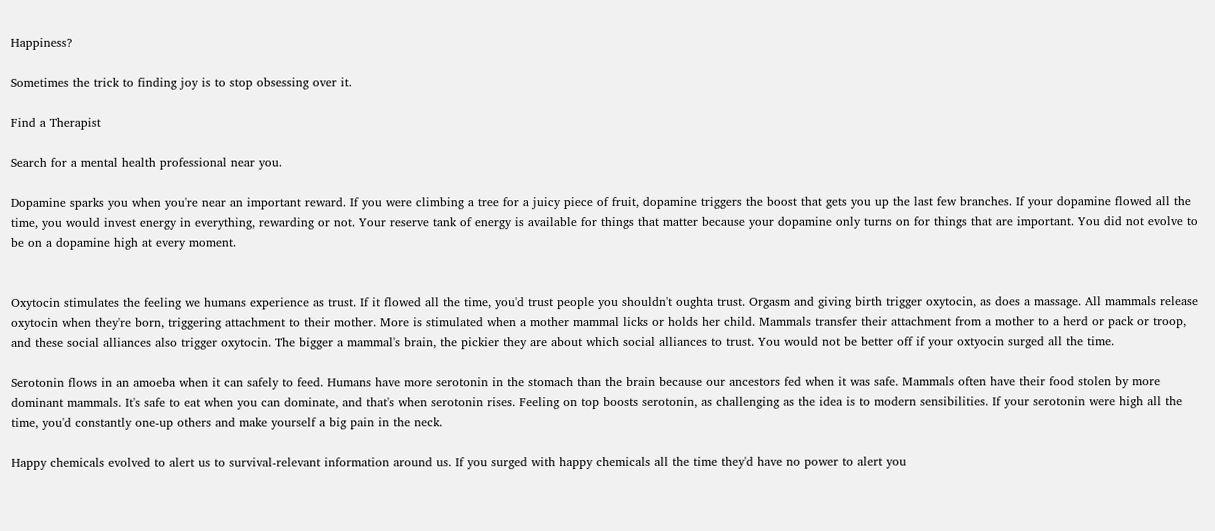Happiness?

Sometimes the trick to finding joy is to stop obsessing over it.

Find a Therapist

Search for a mental health professional near you.

Dopamine sparks you when you're near an important reward. If you were climbing a tree for a juicy piece of fruit, dopamine triggers the boost that gets you up the last few branches. If your dopamine flowed all the time, you would invest energy in everything, rewarding or not. Your reserve tank of energy is available for things that matter because your dopamine only turns on for things that are important. You did not evolve to be on a dopamine high at every moment.


Oxytocin stimulates the feeling we humans experience as trust. If it flowed all the time, you'd trust people you shouldn't oughta trust. Orgasm and giving birth trigger oxytocin, as does a massage. All mammals release oxytocin when they're born, triggering attachment to their mother. More is stimulated when a mother mammal licks or holds her child. Mammals transfer their attachment from a mother to a herd or pack or troop, and these social alliances also trigger oxytocin. The bigger a mammal's brain, the pickier they are about which social alliances to trust. You would not be better off if your oxtyocin surged all the time.

Serotonin flows in an amoeba when it can safely to feed. Humans have more serotonin in the stomach than the brain because our ancestors fed when it was safe. Mammals often have their food stolen by more dominant mammals. It's safe to eat when you can dominate, and that's when serotonin rises. Feeling on top boosts serotonin, as challenging as the idea is to modern sensibilities. If your serotonin were high all the time, you'd constantly one-up others and make yourself a big pain in the neck.

Happy chemicals evolved to alert us to survival-relevant information around us. If you surged with happy chemicals all the time they'd have no power to alert you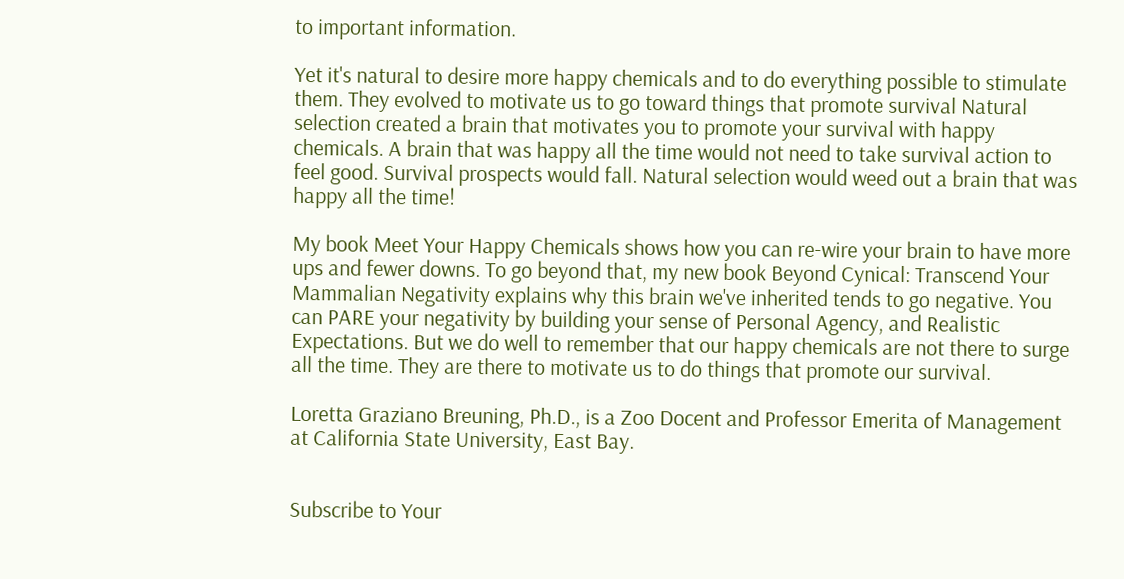to important information.

Yet it's natural to desire more happy chemicals and to do everything possible to stimulate them. They evolved to motivate us to go toward things that promote survival Natural selection created a brain that motivates you to promote your survival with happy chemicals. A brain that was happy all the time would not need to take survival action to feel good. Survival prospects would fall. Natural selection would weed out a brain that was happy all the time!

My book Meet Your Happy Chemicals shows how you can re-wire your brain to have more ups and fewer downs. To go beyond that, my new book Beyond Cynical: Transcend Your Mammalian Negativity explains why this brain we've inherited tends to go negative. You can PARE your negativity by building your sense of Personal Agency, and Realistic Expectations. But we do well to remember that our happy chemicals are not there to surge all the time. They are there to motivate us to do things that promote our survival.

Loretta Graziano Breuning, Ph.D., is a Zoo Docent and Professor Emerita of Management at California State University, East Bay.


Subscribe to Your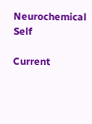Neurochemical Self

Current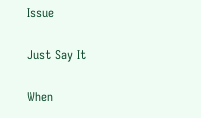Issue

Just Say It

When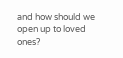and how should we open up to loved ones?